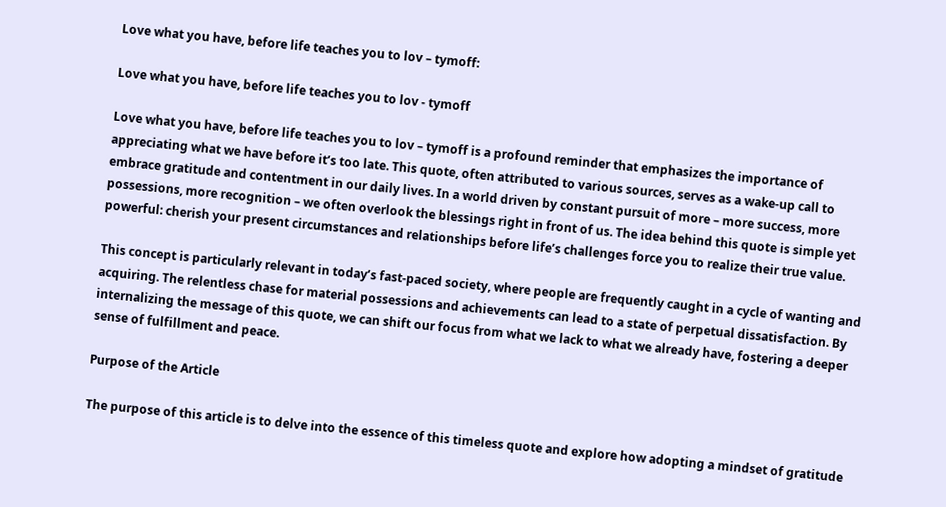Love what you have, before life teaches you to lov – tymoff:

Love what you have, before life teaches you to lov - tymoff

Love what you have, before life teaches you to lov – tymoff is a profound reminder that emphasizes the importance of appreciating what we have before it’s too late. This quote, often attributed to various sources, serves as a wake-up call to embrace gratitude and contentment in our daily lives. In a world driven by constant pursuit of more – more success, more possessions, more recognition – we often overlook the blessings right in front of us. The idea behind this quote is simple yet powerful: cherish your present circumstances and relationships before life’s challenges force you to realize their true value.

This concept is particularly relevant in today’s fast-paced society, where people are frequently caught in a cycle of wanting and acquiring. The relentless chase for material possessions and achievements can lead to a state of perpetual dissatisfaction. By internalizing the message of this quote, we can shift our focus from what we lack to what we already have, fostering a deeper sense of fulfillment and peace.

Purpose of the Article

The purpose of this article is to delve into the essence of this timeless quote and explore how adopting a mindset of gratitude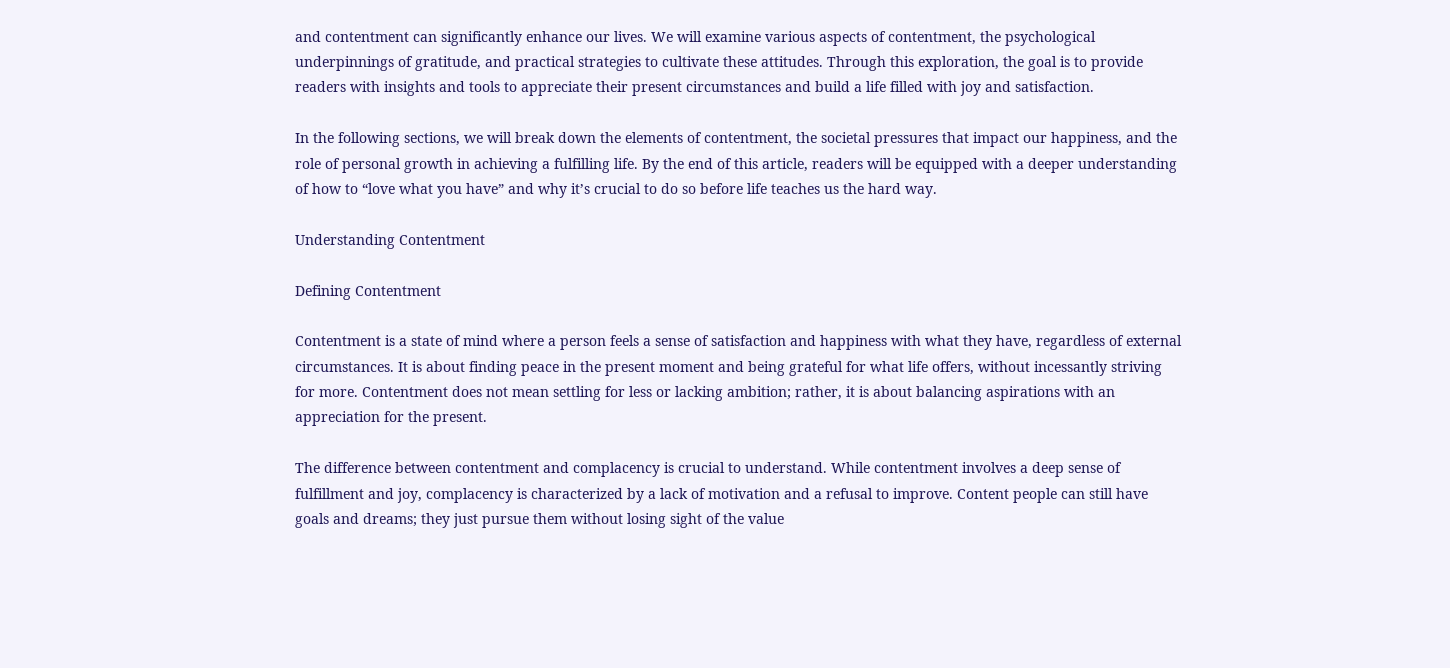and contentment can significantly enhance our lives. We will examine various aspects of contentment, the psychological underpinnings of gratitude, and practical strategies to cultivate these attitudes. Through this exploration, the goal is to provide readers with insights and tools to appreciate their present circumstances and build a life filled with joy and satisfaction.

In the following sections, we will break down the elements of contentment, the societal pressures that impact our happiness, and the role of personal growth in achieving a fulfilling life. By the end of this article, readers will be equipped with a deeper understanding of how to “love what you have” and why it’s crucial to do so before life teaches us the hard way.

Understanding Contentment

Defining Contentment

Contentment is a state of mind where a person feels a sense of satisfaction and happiness with what they have, regardless of external circumstances. It is about finding peace in the present moment and being grateful for what life offers, without incessantly striving for more. Contentment does not mean settling for less or lacking ambition; rather, it is about balancing aspirations with an appreciation for the present.

The difference between contentment and complacency is crucial to understand. While contentment involves a deep sense of fulfillment and joy, complacency is characterized by a lack of motivation and a refusal to improve. Content people can still have goals and dreams; they just pursue them without losing sight of the value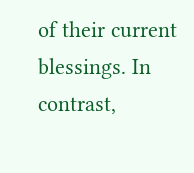of their current blessings. In contrast,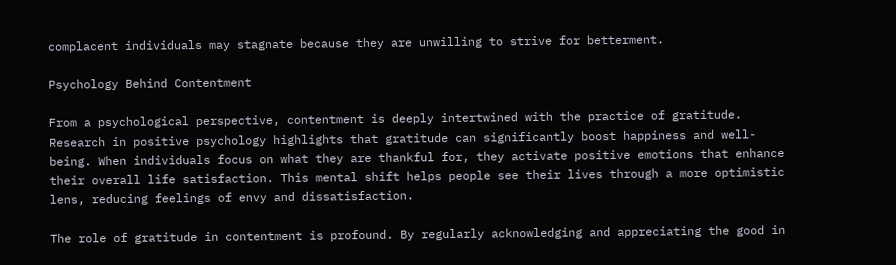complacent individuals may stagnate because they are unwilling to strive for betterment.

Psychology Behind Contentment

From a psychological perspective, contentment is deeply intertwined with the practice of gratitude. Research in positive psychology highlights that gratitude can significantly boost happiness and well-being. When individuals focus on what they are thankful for, they activate positive emotions that enhance their overall life satisfaction. This mental shift helps people see their lives through a more optimistic lens, reducing feelings of envy and dissatisfaction.

The role of gratitude in contentment is profound. By regularly acknowledging and appreciating the good in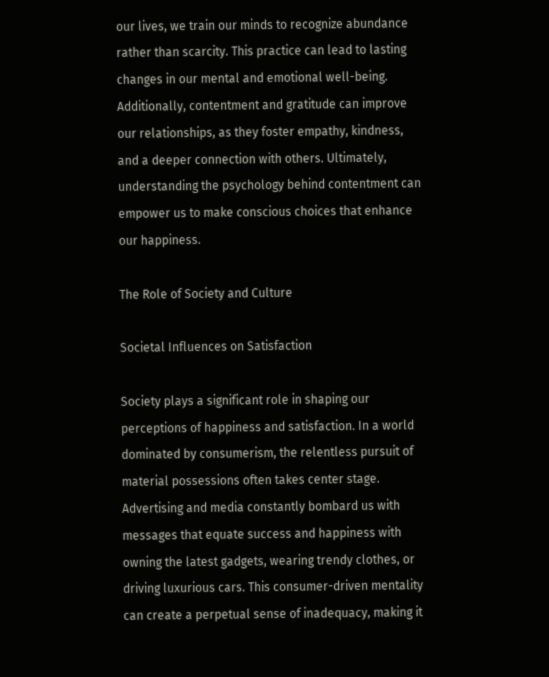our lives, we train our minds to recognize abundance rather than scarcity. This practice can lead to lasting changes in our mental and emotional well-being. Additionally, contentment and gratitude can improve our relationships, as they foster empathy, kindness, and a deeper connection with others. Ultimately, understanding the psychology behind contentment can empower us to make conscious choices that enhance our happiness.

The Role of Society and Culture

Societal Influences on Satisfaction

Society plays a significant role in shaping our perceptions of happiness and satisfaction. In a world dominated by consumerism, the relentless pursuit of material possessions often takes center stage. Advertising and media constantly bombard us with messages that equate success and happiness with owning the latest gadgets, wearing trendy clothes, or driving luxurious cars. This consumer-driven mentality can create a perpetual sense of inadequacy, making it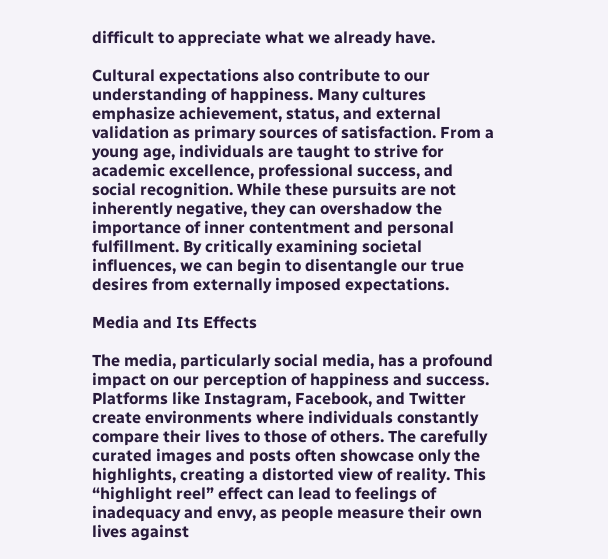difficult to appreciate what we already have.

Cultural expectations also contribute to our understanding of happiness. Many cultures emphasize achievement, status, and external validation as primary sources of satisfaction. From a young age, individuals are taught to strive for academic excellence, professional success, and social recognition. While these pursuits are not inherently negative, they can overshadow the importance of inner contentment and personal fulfillment. By critically examining societal influences, we can begin to disentangle our true desires from externally imposed expectations.

Media and Its Effects

The media, particularly social media, has a profound impact on our perception of happiness and success. Platforms like Instagram, Facebook, and Twitter create environments where individuals constantly compare their lives to those of others. The carefully curated images and posts often showcase only the highlights, creating a distorted view of reality. This “highlight reel” effect can lead to feelings of inadequacy and envy, as people measure their own lives against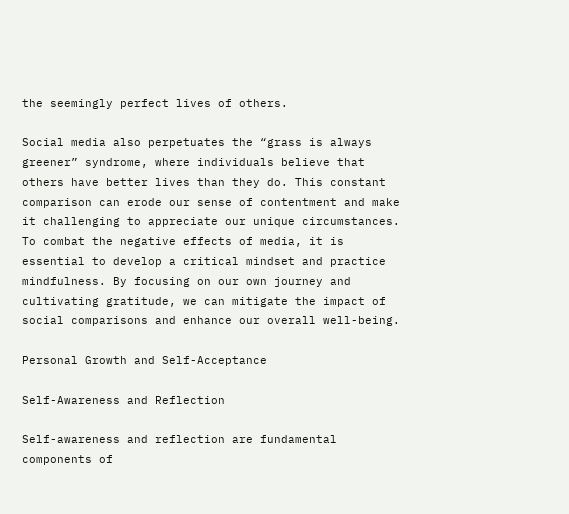the seemingly perfect lives of others.

Social media also perpetuates the “grass is always greener” syndrome, where individuals believe that others have better lives than they do. This constant comparison can erode our sense of contentment and make it challenging to appreciate our unique circumstances. To combat the negative effects of media, it is essential to develop a critical mindset and practice mindfulness. By focusing on our own journey and cultivating gratitude, we can mitigate the impact of social comparisons and enhance our overall well-being.

Personal Growth and Self-Acceptance

Self-Awareness and Reflection

Self-awareness and reflection are fundamental components of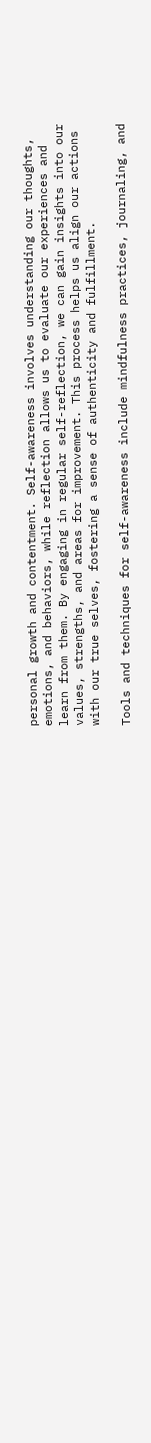personal growth and contentment. Self-awareness involves understanding our thoughts, emotions, and behaviors, while reflection allows us to evaluate our experiences and learn from them. By engaging in regular self-reflection, we can gain insights into our values, strengths, and areas for improvement. This process helps us align our actions with our true selves, fostering a sense of authenticity and fulfillment.

Tools and techniques for self-awareness include mindfulness practices, journaling, and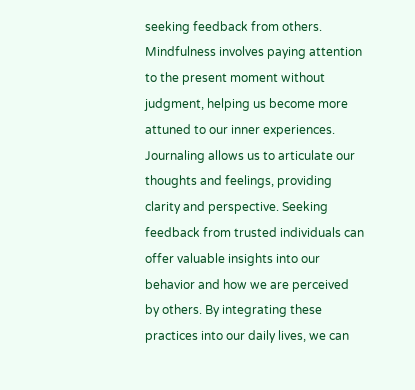seeking feedback from others. Mindfulness involves paying attention to the present moment without judgment, helping us become more attuned to our inner experiences. Journaling allows us to articulate our thoughts and feelings, providing clarity and perspective. Seeking feedback from trusted individuals can offer valuable insights into our behavior and how we are perceived by others. By integrating these practices into our daily lives, we can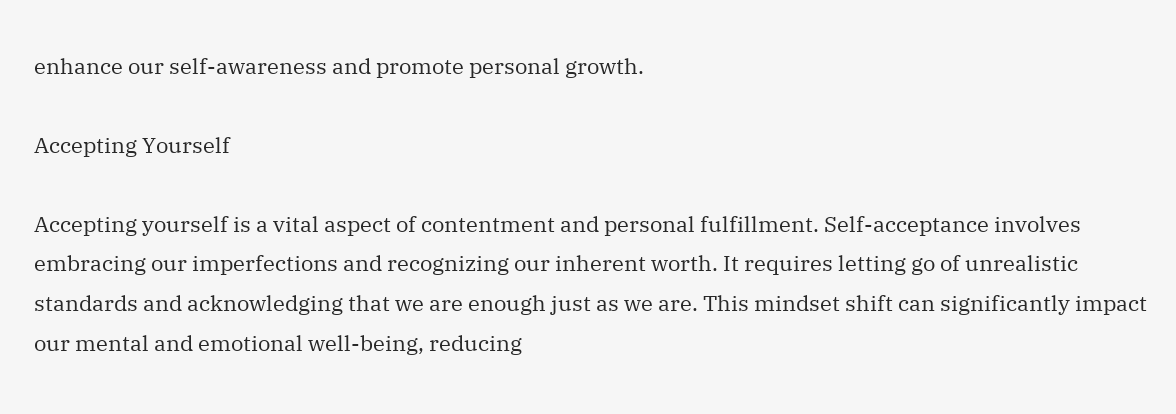enhance our self-awareness and promote personal growth.

Accepting Yourself

Accepting yourself is a vital aspect of contentment and personal fulfillment. Self-acceptance involves embracing our imperfections and recognizing our inherent worth. It requires letting go of unrealistic standards and acknowledging that we are enough just as we are. This mindset shift can significantly impact our mental and emotional well-being, reducing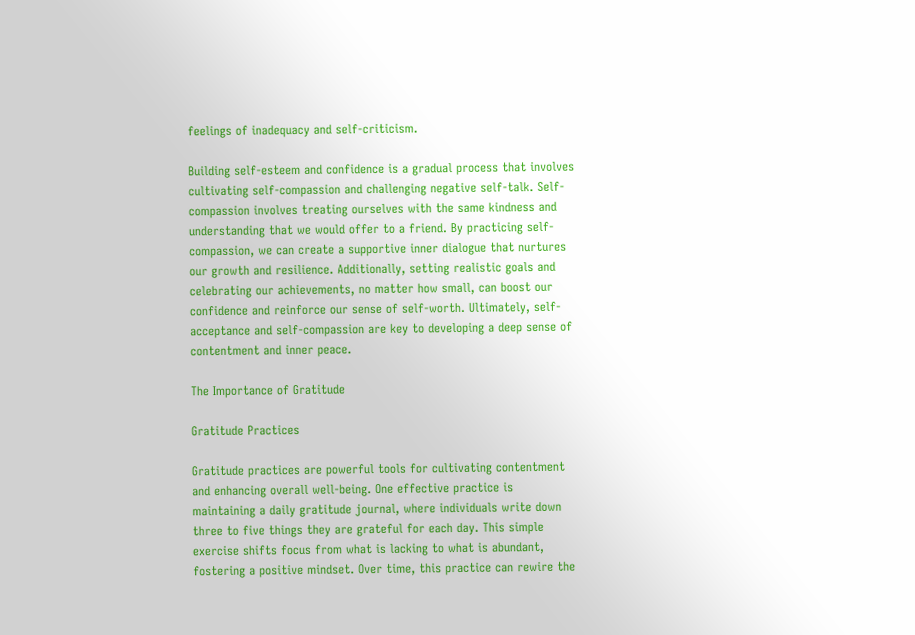feelings of inadequacy and self-criticism.

Building self-esteem and confidence is a gradual process that involves cultivating self-compassion and challenging negative self-talk. Self-compassion involves treating ourselves with the same kindness and understanding that we would offer to a friend. By practicing self-compassion, we can create a supportive inner dialogue that nurtures our growth and resilience. Additionally, setting realistic goals and celebrating our achievements, no matter how small, can boost our confidence and reinforce our sense of self-worth. Ultimately, self-acceptance and self-compassion are key to developing a deep sense of contentment and inner peace.

The Importance of Gratitude

Gratitude Practices

Gratitude practices are powerful tools for cultivating contentment and enhancing overall well-being. One effective practice is maintaining a daily gratitude journal, where individuals write down three to five things they are grateful for each day. This simple exercise shifts focus from what is lacking to what is abundant, fostering a positive mindset. Over time, this practice can rewire the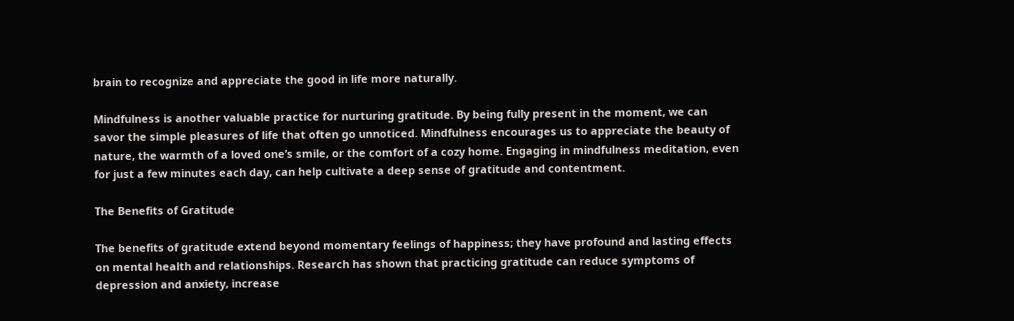brain to recognize and appreciate the good in life more naturally.

Mindfulness is another valuable practice for nurturing gratitude. By being fully present in the moment, we can savor the simple pleasures of life that often go unnoticed. Mindfulness encourages us to appreciate the beauty of nature, the warmth of a loved one’s smile, or the comfort of a cozy home. Engaging in mindfulness meditation, even for just a few minutes each day, can help cultivate a deep sense of gratitude and contentment.

The Benefits of Gratitude

The benefits of gratitude extend beyond momentary feelings of happiness; they have profound and lasting effects on mental health and relationships. Research has shown that practicing gratitude can reduce symptoms of depression and anxiety, increase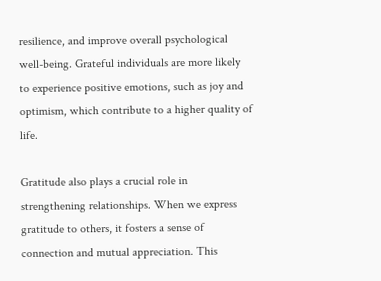resilience, and improve overall psychological well-being. Grateful individuals are more likely to experience positive emotions, such as joy and optimism, which contribute to a higher quality of life.

Gratitude also plays a crucial role in strengthening relationships. When we express gratitude to others, it fosters a sense of connection and mutual appreciation. This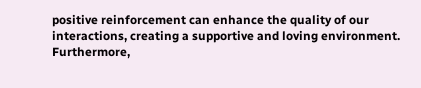positive reinforcement can enhance the quality of our interactions, creating a supportive and loving environment. Furthermore,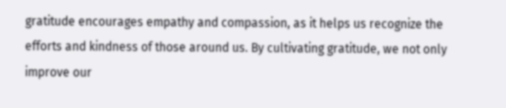gratitude encourages empathy and compassion, as it helps us recognize the efforts and kindness of those around us. By cultivating gratitude, we not only improve our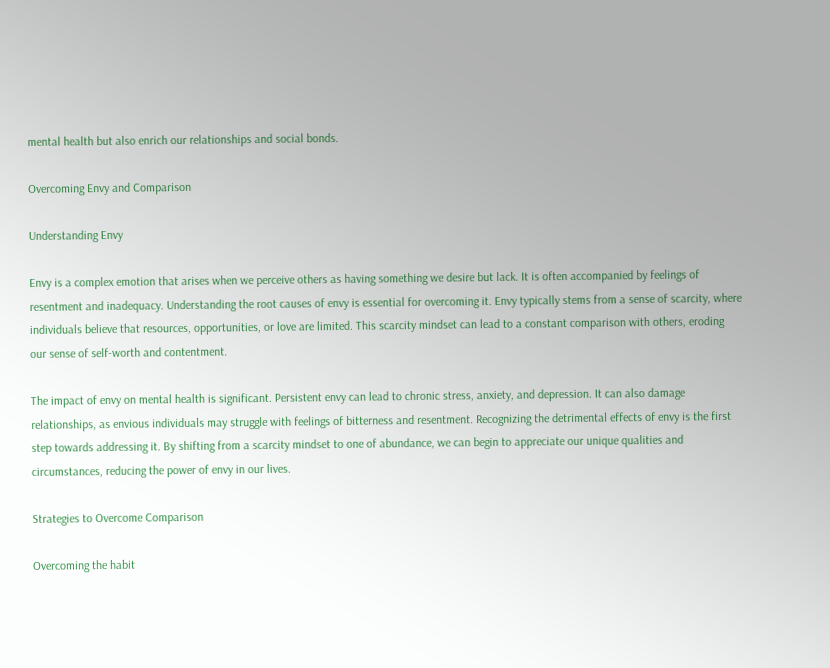mental health but also enrich our relationships and social bonds.

Overcoming Envy and Comparison

Understanding Envy

Envy is a complex emotion that arises when we perceive others as having something we desire but lack. It is often accompanied by feelings of resentment and inadequacy. Understanding the root causes of envy is essential for overcoming it. Envy typically stems from a sense of scarcity, where individuals believe that resources, opportunities, or love are limited. This scarcity mindset can lead to a constant comparison with others, eroding our sense of self-worth and contentment.

The impact of envy on mental health is significant. Persistent envy can lead to chronic stress, anxiety, and depression. It can also damage relationships, as envious individuals may struggle with feelings of bitterness and resentment. Recognizing the detrimental effects of envy is the first step towards addressing it. By shifting from a scarcity mindset to one of abundance, we can begin to appreciate our unique qualities and circumstances, reducing the power of envy in our lives.

Strategies to Overcome Comparison

Overcoming the habit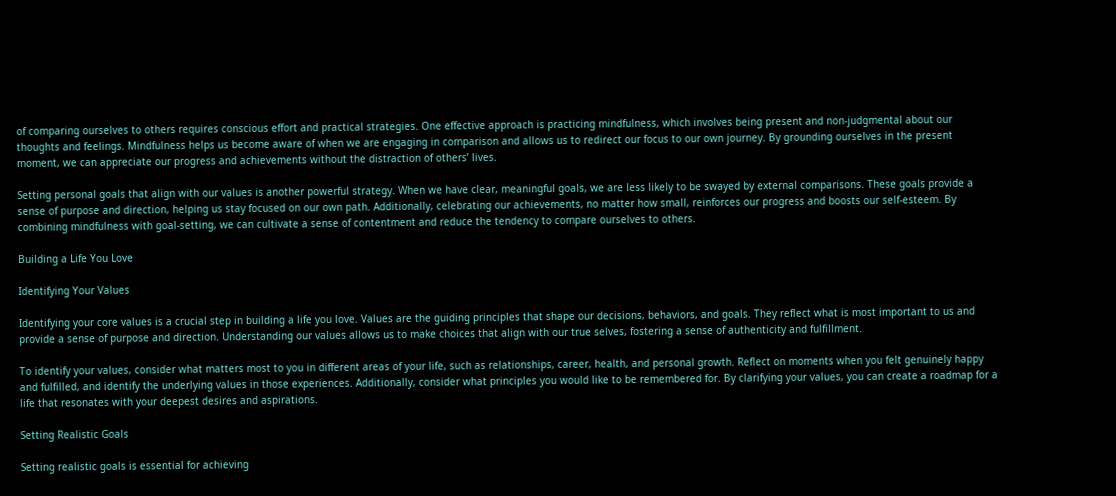of comparing ourselves to others requires conscious effort and practical strategies. One effective approach is practicing mindfulness, which involves being present and non-judgmental about our thoughts and feelings. Mindfulness helps us become aware of when we are engaging in comparison and allows us to redirect our focus to our own journey. By grounding ourselves in the present moment, we can appreciate our progress and achievements without the distraction of others’ lives.

Setting personal goals that align with our values is another powerful strategy. When we have clear, meaningful goals, we are less likely to be swayed by external comparisons. These goals provide a sense of purpose and direction, helping us stay focused on our own path. Additionally, celebrating our achievements, no matter how small, reinforces our progress and boosts our self-esteem. By combining mindfulness with goal-setting, we can cultivate a sense of contentment and reduce the tendency to compare ourselves to others.

Building a Life You Love

Identifying Your Values

Identifying your core values is a crucial step in building a life you love. Values are the guiding principles that shape our decisions, behaviors, and goals. They reflect what is most important to us and provide a sense of purpose and direction. Understanding our values allows us to make choices that align with our true selves, fostering a sense of authenticity and fulfillment.

To identify your values, consider what matters most to you in different areas of your life, such as relationships, career, health, and personal growth. Reflect on moments when you felt genuinely happy and fulfilled, and identify the underlying values in those experiences. Additionally, consider what principles you would like to be remembered for. By clarifying your values, you can create a roadmap for a life that resonates with your deepest desires and aspirations.

Setting Realistic Goals

Setting realistic goals is essential for achieving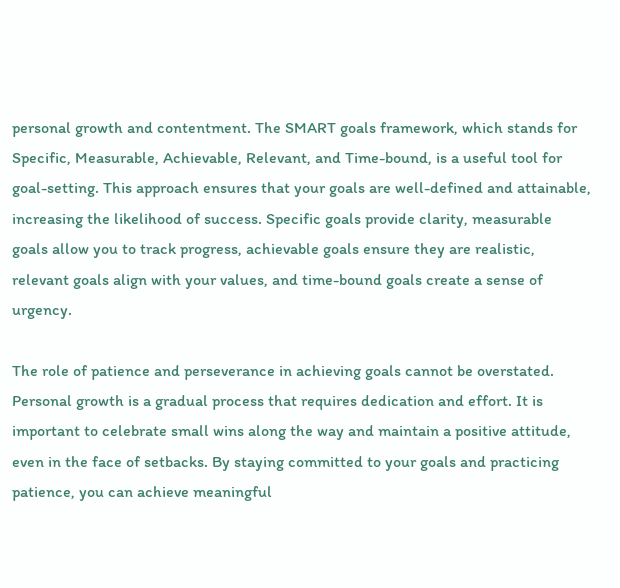personal growth and contentment. The SMART goals framework, which stands for Specific, Measurable, Achievable, Relevant, and Time-bound, is a useful tool for goal-setting. This approach ensures that your goals are well-defined and attainable, increasing the likelihood of success. Specific goals provide clarity, measurable goals allow you to track progress, achievable goals ensure they are realistic, relevant goals align with your values, and time-bound goals create a sense of urgency.

The role of patience and perseverance in achieving goals cannot be overstated. Personal growth is a gradual process that requires dedication and effort. It is important to celebrate small wins along the way and maintain a positive attitude, even in the face of setbacks. By staying committed to your goals and practicing patience, you can achieve meaningful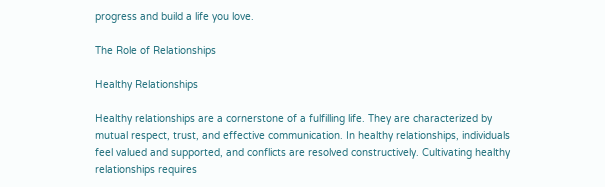progress and build a life you love.

The Role of Relationships

Healthy Relationships

Healthy relationships are a cornerstone of a fulfilling life. They are characterized by mutual respect, trust, and effective communication. In healthy relationships, individuals feel valued and supported, and conflicts are resolved constructively. Cultivating healthy relationships requires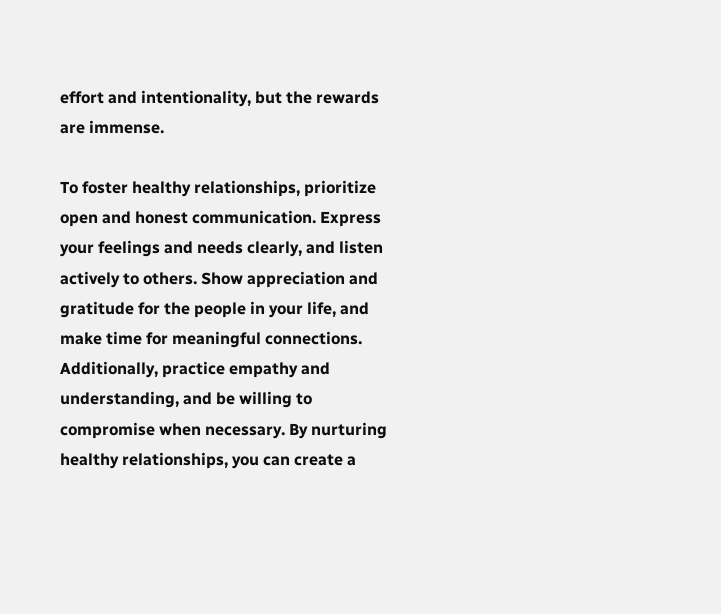effort and intentionality, but the rewards are immense.

To foster healthy relationships, prioritize open and honest communication. Express your feelings and needs clearly, and listen actively to others. Show appreciation and gratitude for the people in your life, and make time for meaningful connections. Additionally, practice empathy and understanding, and be willing to compromise when necessary. By nurturing healthy relationships, you can create a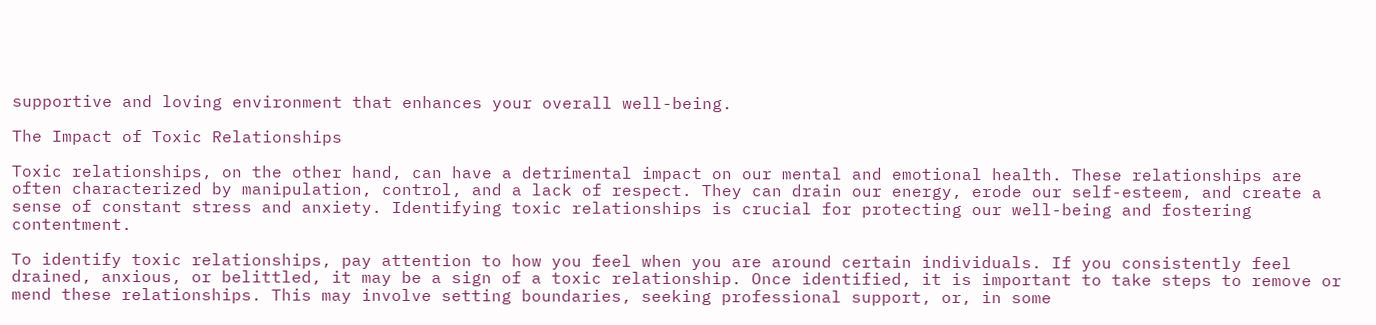supportive and loving environment that enhances your overall well-being.

The Impact of Toxic Relationships

Toxic relationships, on the other hand, can have a detrimental impact on our mental and emotional health. These relationships are often characterized by manipulation, control, and a lack of respect. They can drain our energy, erode our self-esteem, and create a sense of constant stress and anxiety. Identifying toxic relationships is crucial for protecting our well-being and fostering contentment.

To identify toxic relationships, pay attention to how you feel when you are around certain individuals. If you consistently feel drained, anxious, or belittled, it may be a sign of a toxic relationship. Once identified, it is important to take steps to remove or mend these relationships. This may involve setting boundaries, seeking professional support, or, in some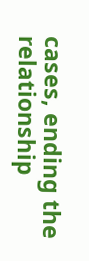cases, ending the relationship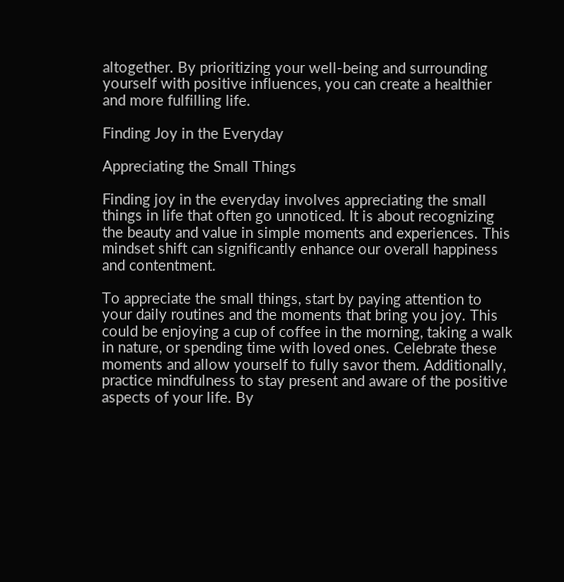altogether. By prioritizing your well-being and surrounding yourself with positive influences, you can create a healthier and more fulfilling life.

Finding Joy in the Everyday

Appreciating the Small Things

Finding joy in the everyday involves appreciating the small things in life that often go unnoticed. It is about recognizing the beauty and value in simple moments and experiences. This mindset shift can significantly enhance our overall happiness and contentment.

To appreciate the small things, start by paying attention to your daily routines and the moments that bring you joy. This could be enjoying a cup of coffee in the morning, taking a walk in nature, or spending time with loved ones. Celebrate these moments and allow yourself to fully savor them. Additionally, practice mindfulness to stay present and aware of the positive aspects of your life. By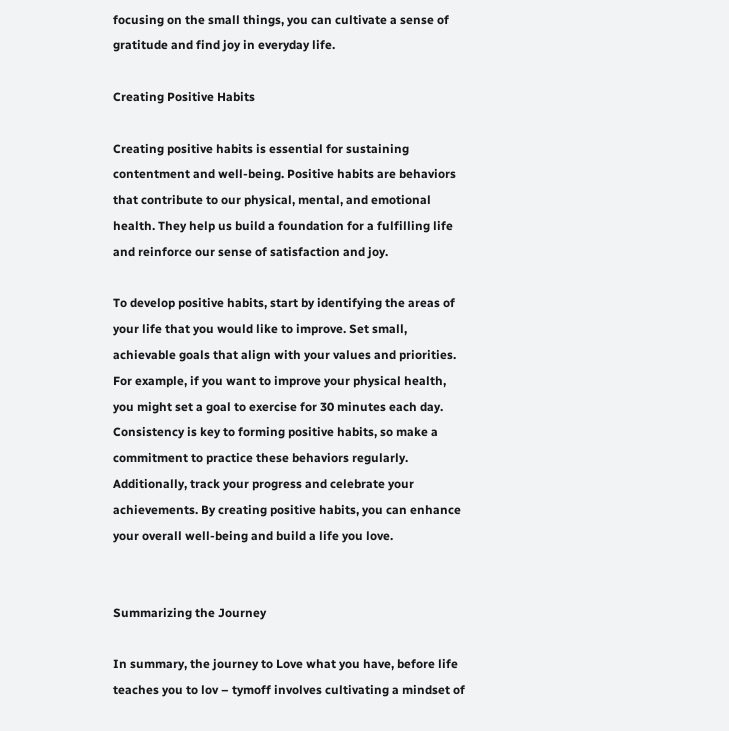focusing on the small things, you can cultivate a sense of gratitude and find joy in everyday life.

Creating Positive Habits

Creating positive habits is essential for sustaining contentment and well-being. Positive habits are behaviors that contribute to our physical, mental, and emotional health. They help us build a foundation for a fulfilling life and reinforce our sense of satisfaction and joy.

To develop positive habits, start by identifying the areas of your life that you would like to improve. Set small, achievable goals that align with your values and priorities. For example, if you want to improve your physical health, you might set a goal to exercise for 30 minutes each day. Consistency is key to forming positive habits, so make a commitment to practice these behaviors regularly. Additionally, track your progress and celebrate your achievements. By creating positive habits, you can enhance your overall well-being and build a life you love.


Summarizing the Journey

In summary, the journey to Love what you have, before life teaches you to lov – tymoff involves cultivating a mindset of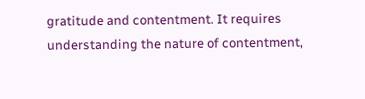gratitude and contentment. It requires understanding the nature of contentment,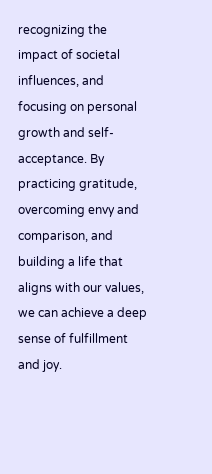recognizing the impact of societal influences, and focusing on personal growth and self-acceptance. By practicing gratitude, overcoming envy and comparison, and building a life that aligns with our values, we can achieve a deep sense of fulfillment and joy.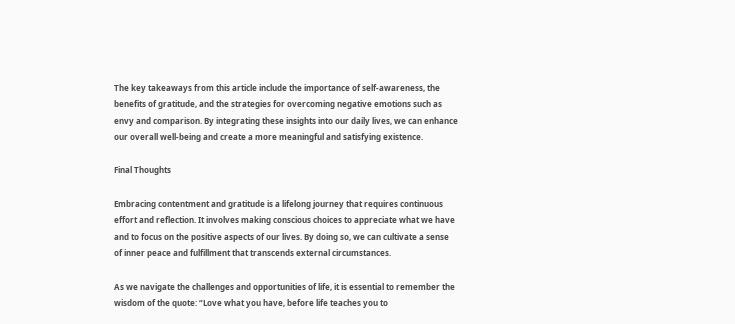The key takeaways from this article include the importance of self-awareness, the benefits of gratitude, and the strategies for overcoming negative emotions such as envy and comparison. By integrating these insights into our daily lives, we can enhance our overall well-being and create a more meaningful and satisfying existence.

Final Thoughts

Embracing contentment and gratitude is a lifelong journey that requires continuous effort and reflection. It involves making conscious choices to appreciate what we have and to focus on the positive aspects of our lives. By doing so, we can cultivate a sense of inner peace and fulfillment that transcends external circumstances.

As we navigate the challenges and opportunities of life, it is essential to remember the wisdom of the quote: “Love what you have, before life teaches you to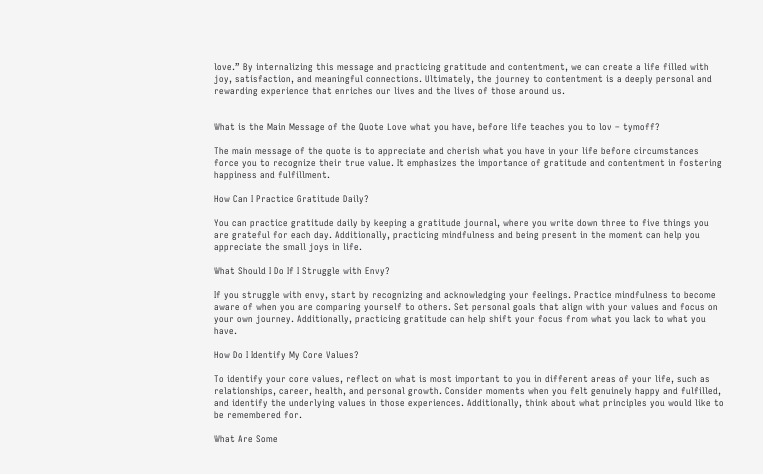love.” By internalizing this message and practicing gratitude and contentment, we can create a life filled with joy, satisfaction, and meaningful connections. Ultimately, the journey to contentment is a deeply personal and rewarding experience that enriches our lives and the lives of those around us.


What is the Main Message of the Quote Love what you have, before life teaches you to lov – tymoff?

The main message of the quote is to appreciate and cherish what you have in your life before circumstances force you to recognize their true value. It emphasizes the importance of gratitude and contentment in fostering happiness and fulfillment.

How Can I Practice Gratitude Daily?

You can practice gratitude daily by keeping a gratitude journal, where you write down three to five things you are grateful for each day. Additionally, practicing mindfulness and being present in the moment can help you appreciate the small joys in life.

What Should I Do If I Struggle with Envy?

If you struggle with envy, start by recognizing and acknowledging your feelings. Practice mindfulness to become aware of when you are comparing yourself to others. Set personal goals that align with your values and focus on your own journey. Additionally, practicing gratitude can help shift your focus from what you lack to what you have.

How Do I Identify My Core Values?

To identify your core values, reflect on what is most important to you in different areas of your life, such as relationships, career, health, and personal growth. Consider moments when you felt genuinely happy and fulfilled, and identify the underlying values in those experiences. Additionally, think about what principles you would like to be remembered for.

What Are Some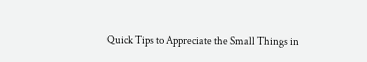Quick Tips to Appreciate the Small Things in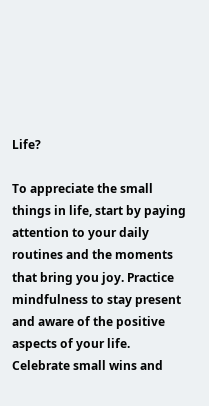Life?

To appreciate the small things in life, start by paying attention to your daily routines and the moments that bring you joy. Practice mindfulness to stay present and aware of the positive aspects of your life. Celebrate small wins and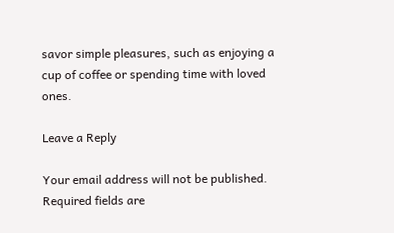savor simple pleasures, such as enjoying a cup of coffee or spending time with loved ones.

Leave a Reply

Your email address will not be published. Required fields are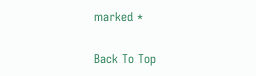marked *

Back To Top